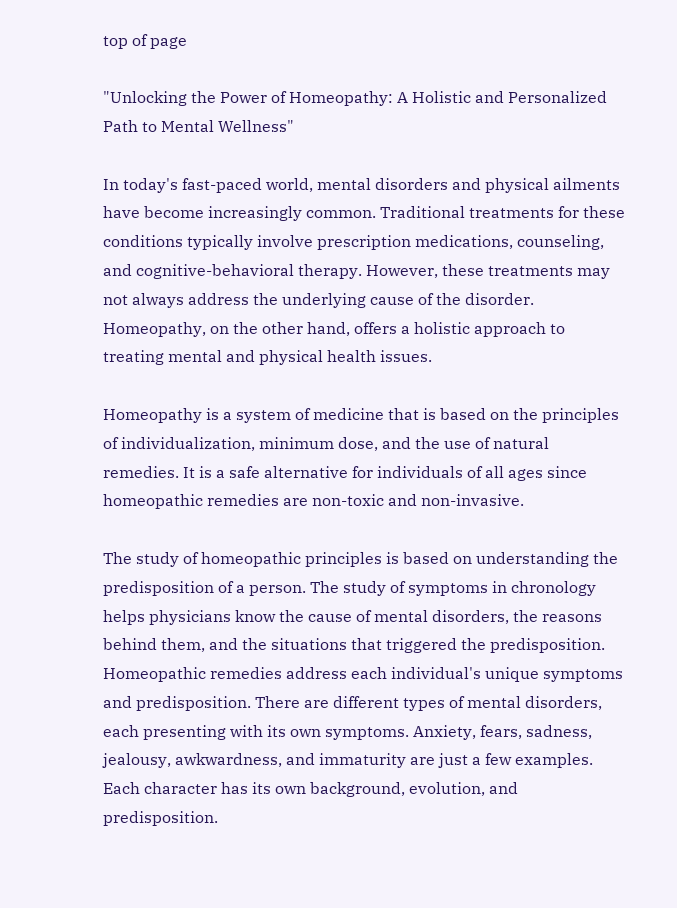top of page

"Unlocking the Power of Homeopathy: A Holistic and Personalized Path to Mental Wellness"

In today's fast-paced world, mental disorders and physical ailments have become increasingly common. Traditional treatments for these conditions typically involve prescription medications, counseling, and cognitive-behavioral therapy. However, these treatments may not always address the underlying cause of the disorder. Homeopathy, on the other hand, offers a holistic approach to treating mental and physical health issues.

Homeopathy is a system of medicine that is based on the principles of individualization, minimum dose, and the use of natural remedies. It is a safe alternative for individuals of all ages since homeopathic remedies are non-toxic and non-invasive.

The study of homeopathic principles is based on understanding the predisposition of a person. The study of symptoms in chronology helps physicians know the cause of mental disorders, the reasons behind them, and the situations that triggered the predisposition. Homeopathic remedies address each individual's unique symptoms and predisposition. There are different types of mental disorders, each presenting with its own symptoms. Anxiety, fears, sadness, jealousy, awkwardness, and immaturity are just a few examples. Each character has its own background, evolution, and predisposition.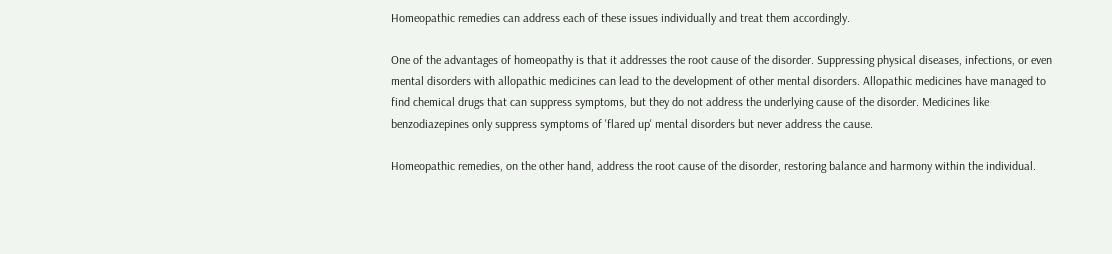Homeopathic remedies can address each of these issues individually and treat them accordingly.

One of the advantages of homeopathy is that it addresses the root cause of the disorder. Suppressing physical diseases, infections, or even mental disorders with allopathic medicines can lead to the development of other mental disorders. Allopathic medicines have managed to find chemical drugs that can suppress symptoms, but they do not address the underlying cause of the disorder. Medicines like benzodiazepines only suppress symptoms of 'flared up' mental disorders but never address the cause.

Homeopathic remedies, on the other hand, address the root cause of the disorder, restoring balance and harmony within the individual.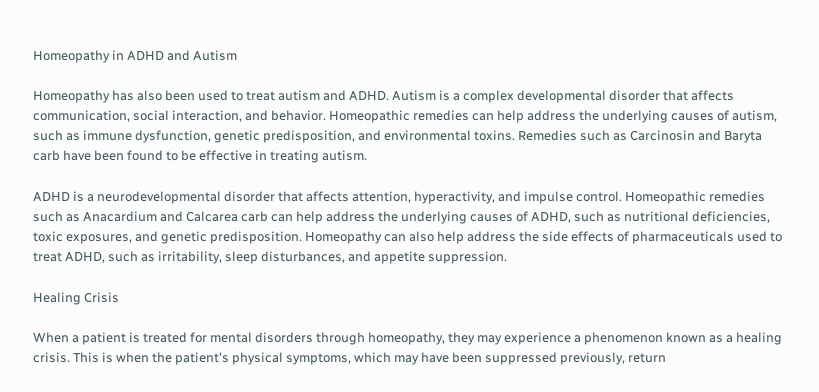Homeopathy in ADHD and Autism

Homeopathy has also been used to treat autism and ADHD. Autism is a complex developmental disorder that affects communication, social interaction, and behavior. Homeopathic remedies can help address the underlying causes of autism, such as immune dysfunction, genetic predisposition, and environmental toxins. Remedies such as Carcinosin and Baryta carb have been found to be effective in treating autism.

ADHD is a neurodevelopmental disorder that affects attention, hyperactivity, and impulse control. Homeopathic remedies such as Anacardium and Calcarea carb can help address the underlying causes of ADHD, such as nutritional deficiencies, toxic exposures, and genetic predisposition. Homeopathy can also help address the side effects of pharmaceuticals used to treat ADHD, such as irritability, sleep disturbances, and appetite suppression.

Healing Crisis

When a patient is treated for mental disorders through homeopathy, they may experience a phenomenon known as a healing crisis. This is when the patient's physical symptoms, which may have been suppressed previously, return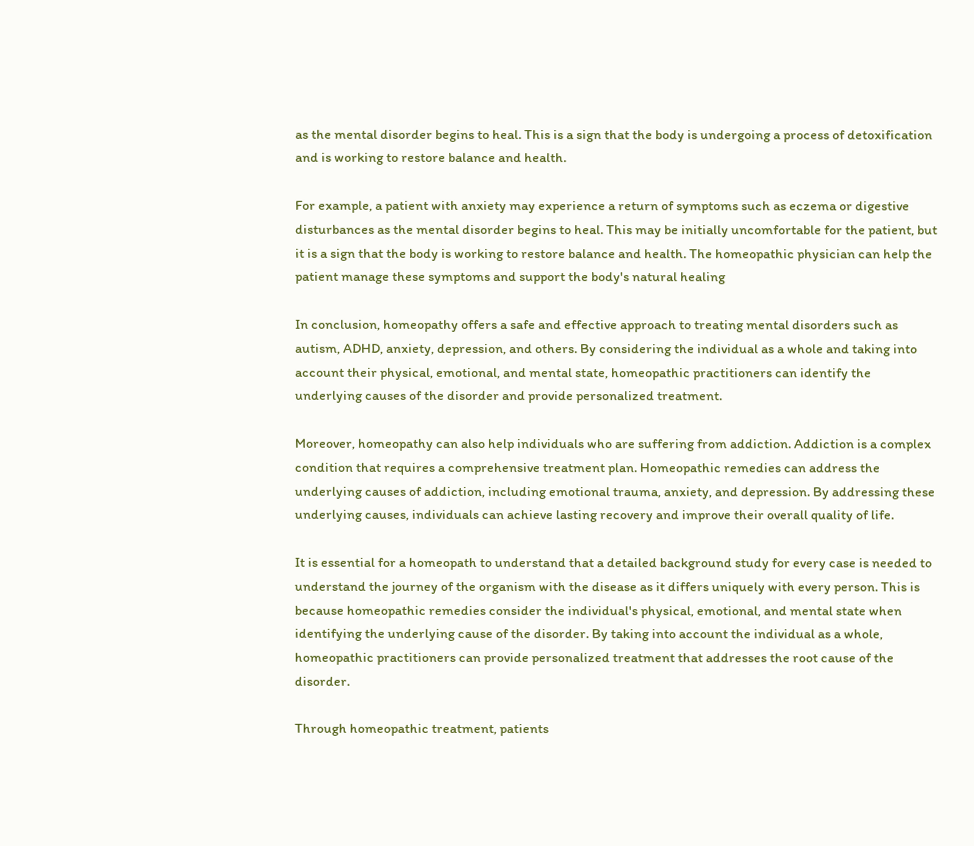as the mental disorder begins to heal. This is a sign that the body is undergoing a process of detoxification and is working to restore balance and health.

For example, a patient with anxiety may experience a return of symptoms such as eczema or digestive disturbances as the mental disorder begins to heal. This may be initially uncomfortable for the patient, but it is a sign that the body is working to restore balance and health. The homeopathic physician can help the patient manage these symptoms and support the body's natural healing

In conclusion, homeopathy offers a safe and effective approach to treating mental disorders such as autism, ADHD, anxiety, depression, and others. By considering the individual as a whole and taking into account their physical, emotional, and mental state, homeopathic practitioners can identify the underlying causes of the disorder and provide personalized treatment.

Moreover, homeopathy can also help individuals who are suffering from addiction. Addiction is a complex condition that requires a comprehensive treatment plan. Homeopathic remedies can address the underlying causes of addiction, including emotional trauma, anxiety, and depression. By addressing these underlying causes, individuals can achieve lasting recovery and improve their overall quality of life.

It is essential for a homeopath to understand that a detailed background study for every case is needed to understand the journey of the organism with the disease as it differs uniquely with every person. This is because homeopathic remedies consider the individual's physical, emotional, and mental state when identifying the underlying cause of the disorder. By taking into account the individual as a whole, homeopathic practitioners can provide personalized treatment that addresses the root cause of the disorder.

Through homeopathic treatment, patients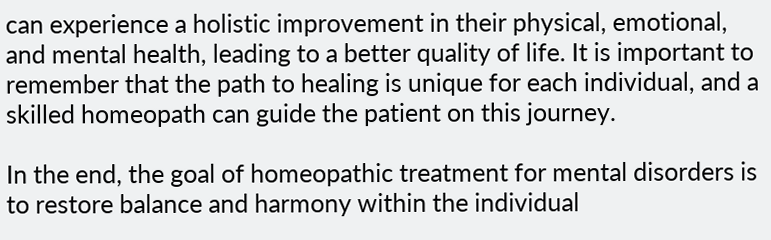can experience a holistic improvement in their physical, emotional, and mental health, leading to a better quality of life. It is important to remember that the path to healing is unique for each individual, and a skilled homeopath can guide the patient on this journey.

In the end, the goal of homeopathic treatment for mental disorders is to restore balance and harmony within the individual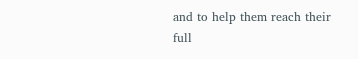and to help them reach their full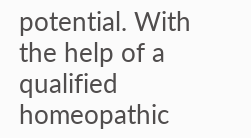potential. With the help of a qualified homeopathic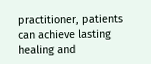practitioner, patients can achieve lasting healing and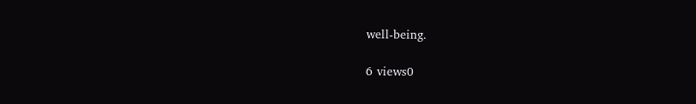well-being.

6 views0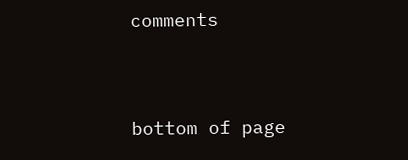comments


bottom of page